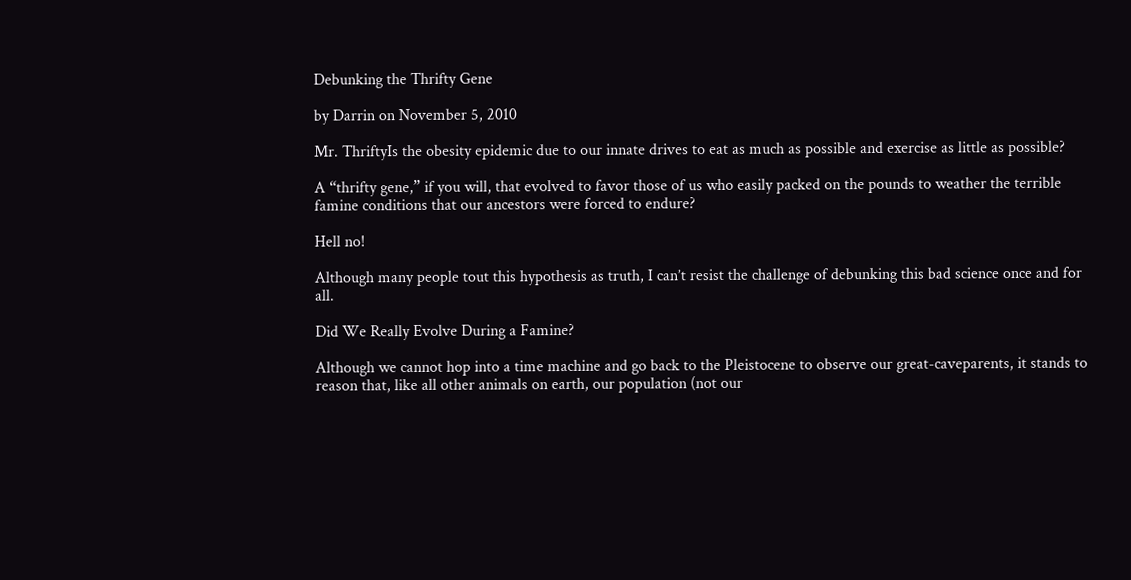Debunking the Thrifty Gene

by Darrin on November 5, 2010

Mr. ThriftyIs the obesity epidemic due to our innate drives to eat as much as possible and exercise as little as possible?

A “thrifty gene,” if you will, that evolved to favor those of us who easily packed on the pounds to weather the terrible famine conditions that our ancestors were forced to endure?

Hell no!

Although many people tout this hypothesis as truth, I can’t resist the challenge of debunking this bad science once and for all.

Did We Really Evolve During a Famine?

Although we cannot hop into a time machine and go back to the Pleistocene to observe our great-caveparents, it stands to reason that, like all other animals on earth, our population (not our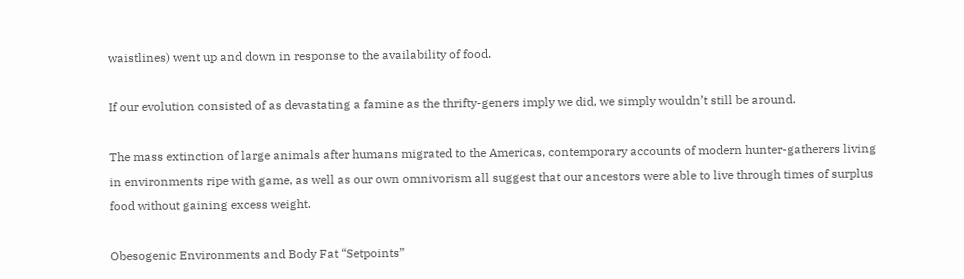waistlines) went up and down in response to the availability of food.

If our evolution consisted of as devastating a famine as the thrifty-geners imply we did, we simply wouldn’t still be around.

The mass extinction of large animals after humans migrated to the Americas, contemporary accounts of modern hunter-gatherers living in environments ripe with game, as well as our own omnivorism all suggest that our ancestors were able to live through times of surplus food without gaining excess weight.

Obesogenic Environments and Body Fat “Setpoints”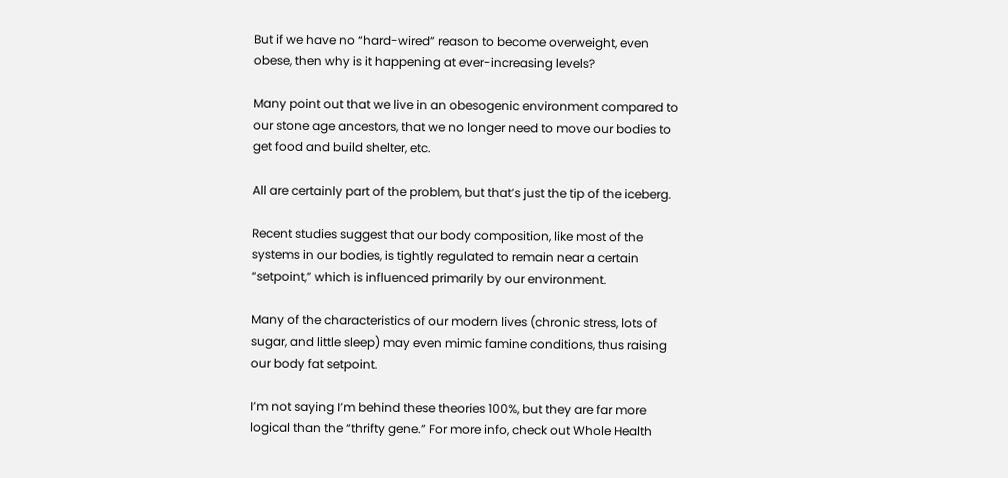But if we have no “hard-wired” reason to become overweight, even obese, then why is it happening at ever-increasing levels?

Many point out that we live in an obesogenic environment compared to our stone age ancestors, that we no longer need to move our bodies to get food and build shelter, etc.

All are certainly part of the problem, but that’s just the tip of the iceberg.

Recent studies suggest that our body composition, like most of the systems in our bodies, is tightly regulated to remain near a certain “setpoint,” which is influenced primarily by our environment.

Many of the characteristics of our modern lives (chronic stress, lots of sugar, and little sleep) may even mimic famine conditions, thus raising our body fat setpoint.

I’m not saying I’m behind these theories 100%, but they are far more logical than the “thrifty gene.” For more info, check out Whole Health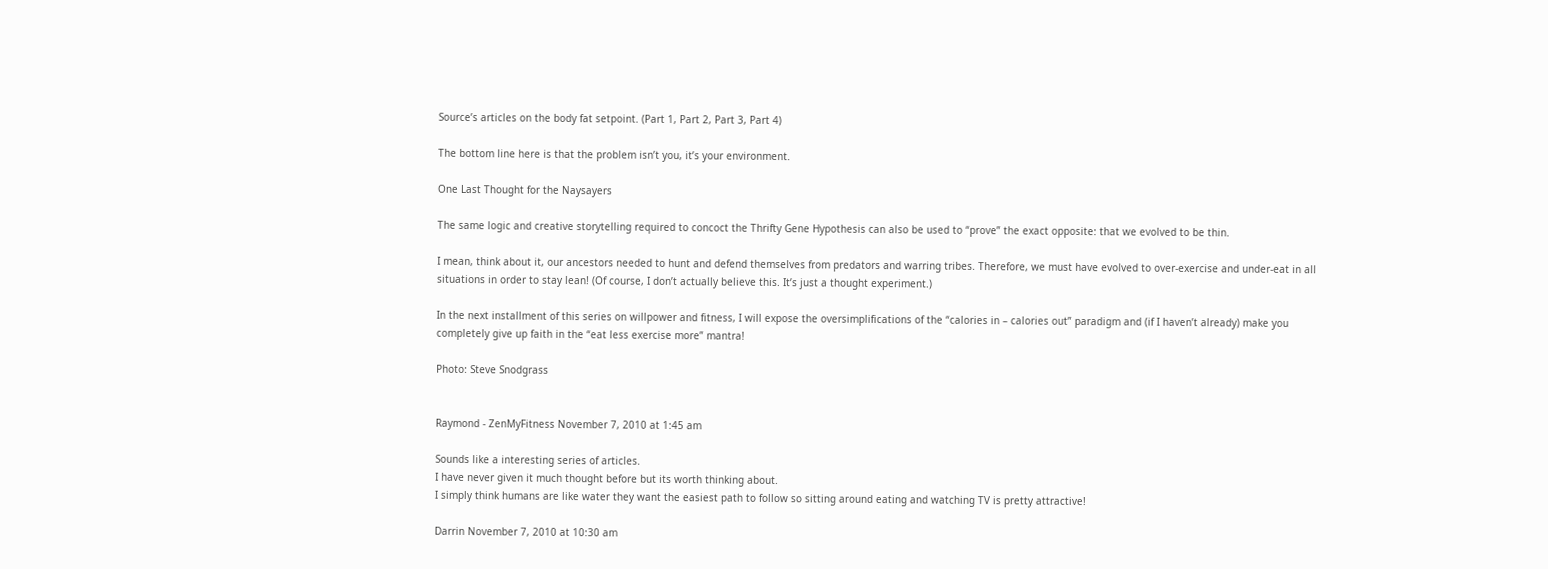Source’s articles on the body fat setpoint. (Part 1, Part 2, Part 3, Part 4)

The bottom line here is that the problem isn’t you, it’s your environment.

One Last Thought for the Naysayers

The same logic and creative storytelling required to concoct the Thrifty Gene Hypothesis can also be used to “prove” the exact opposite: that we evolved to be thin.

I mean, think about it, our ancestors needed to hunt and defend themselves from predators and warring tribes. Therefore, we must have evolved to over-exercise and under-eat in all situations in order to stay lean! (Of course, I don’t actually believe this. It’s just a thought experiment.)

In the next installment of this series on willpower and fitness, I will expose the oversimplifications of the “calories in – calories out” paradigm and (if I haven’t already) make you completely give up faith in the “eat less exercise more” mantra!

Photo: Steve Snodgrass


Raymond - ZenMyFitness November 7, 2010 at 1:45 am

Sounds like a interesting series of articles.
I have never given it much thought before but its worth thinking about.
I simply think humans are like water they want the easiest path to follow so sitting around eating and watching TV is pretty attractive!

Darrin November 7, 2010 at 10:30 am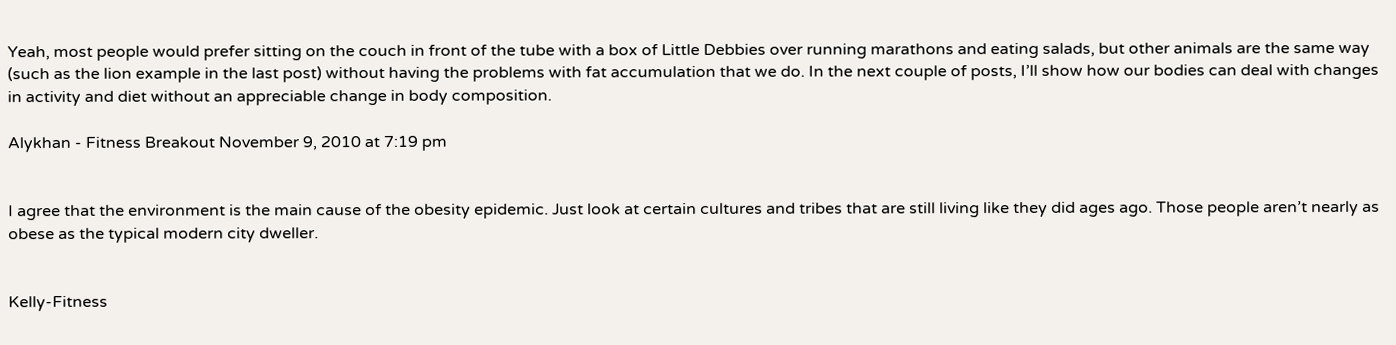Yeah, most people would prefer sitting on the couch in front of the tube with a box of Little Debbies over running marathons and eating salads, but other animals are the same way (such as the lion example in the last post) without having the problems with fat accumulation that we do. In the next couple of posts, I’ll show how our bodies can deal with changes in activity and diet without an appreciable change in body composition.

Alykhan - Fitness Breakout November 9, 2010 at 7:19 pm


I agree that the environment is the main cause of the obesity epidemic. Just look at certain cultures and tribes that are still living like they did ages ago. Those people aren’t nearly as obese as the typical modern city dweller.


Kelly-Fitness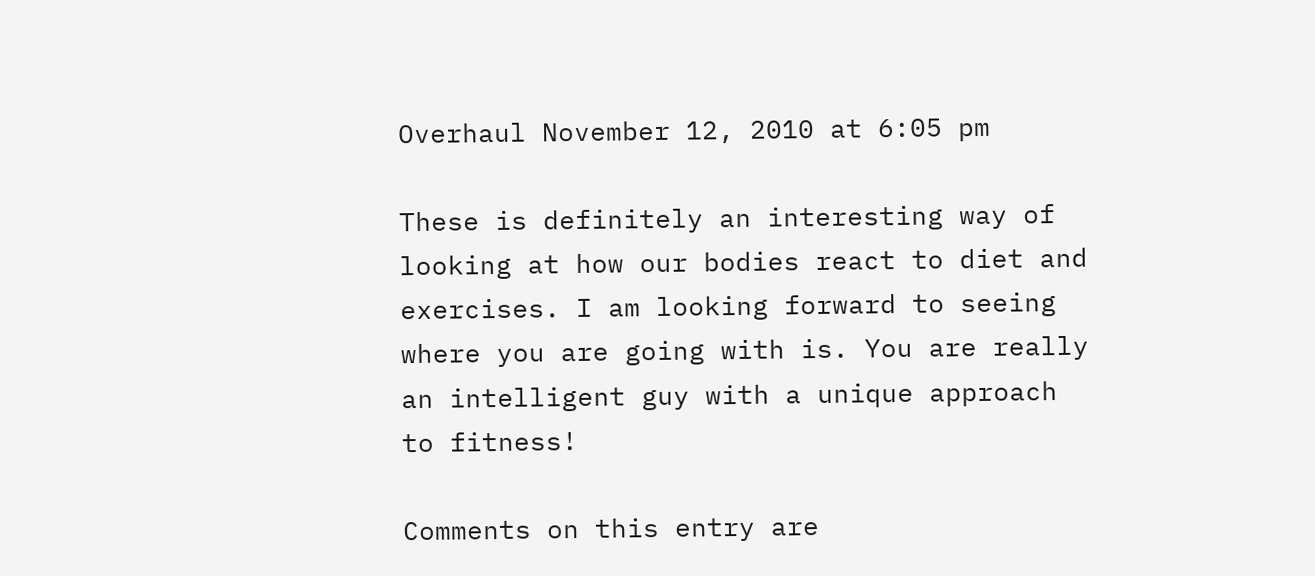Overhaul November 12, 2010 at 6:05 pm

These is definitely an interesting way of looking at how our bodies react to diet and exercises. I am looking forward to seeing where you are going with is. You are really an intelligent guy with a unique approach to fitness!

Comments on this entry are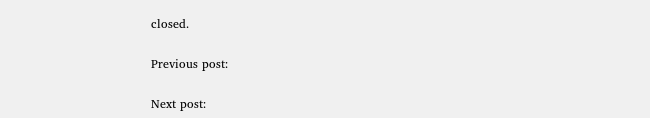closed.

Previous post:

Next post: